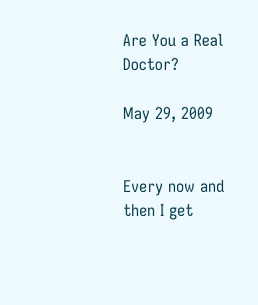Are You a Real Doctor?

May 29, 2009


Every now and then I get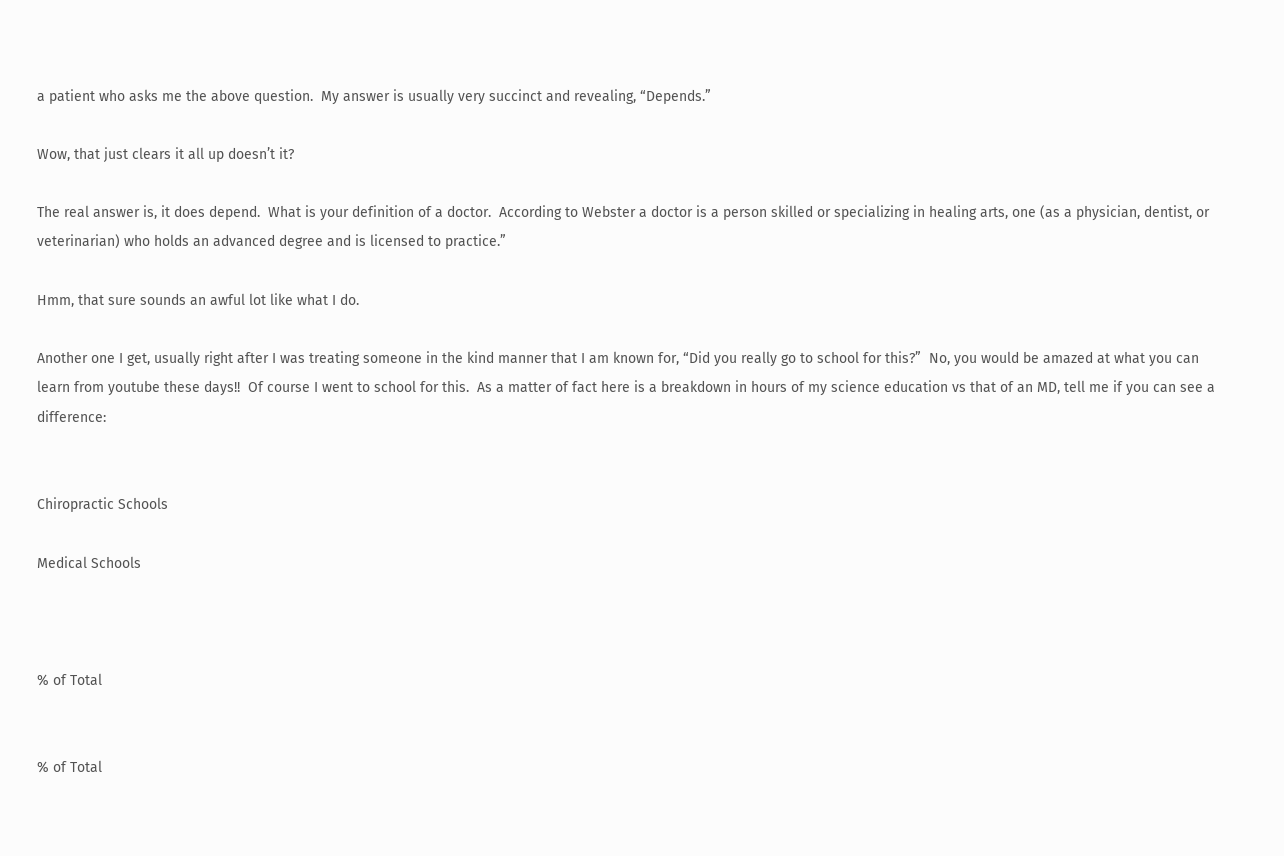a patient who asks me the above question.  My answer is usually very succinct and revealing, “Depends.”

Wow, that just clears it all up doesn’t it?

The real answer is, it does depend.  What is your definition of a doctor.  According to Webster a doctor is a person skilled or specializing in healing arts, one (as a physician, dentist, or veterinarian) who holds an advanced degree and is licensed to practice.”

Hmm, that sure sounds an awful lot like what I do.

Another one I get, usually right after I was treating someone in the kind manner that I am known for, “Did you really go to school for this?”  No, you would be amazed at what you can learn from youtube these days!!  Of course I went to school for this.  As a matter of fact here is a breakdown in hours of my science education vs that of an MD, tell me if you can see a difference:


Chiropractic Schools

Medical Schools



% of Total


% of Total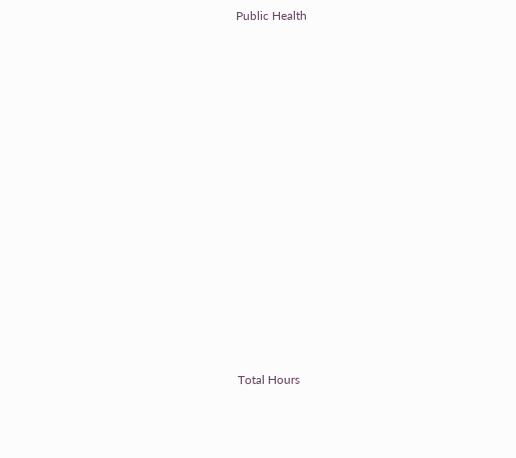Public Health















Total Hours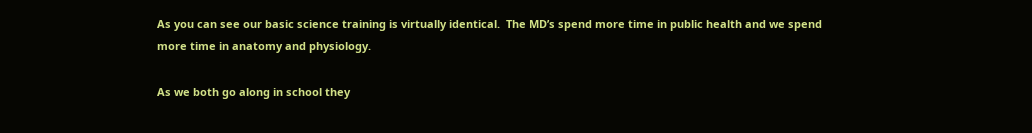As you can see our basic science training is virtually identical.  The MD’s spend more time in public health and we spend more time in anatomy and physiology.

As we both go along in school they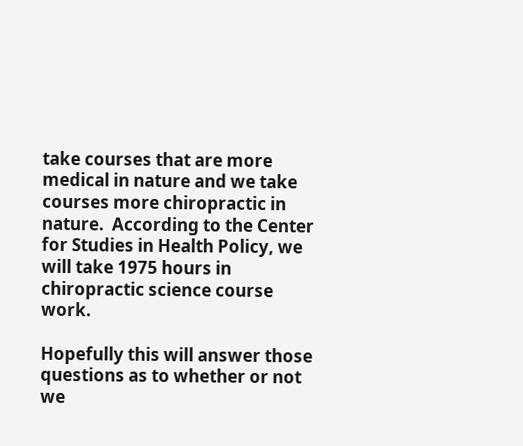take courses that are more medical in nature and we take courses more chiropractic in nature.  According to the Center for Studies in Health Policy, we will take 1975 hours in chiropractic science course work.

Hopefully this will answer those questions as to whether or not we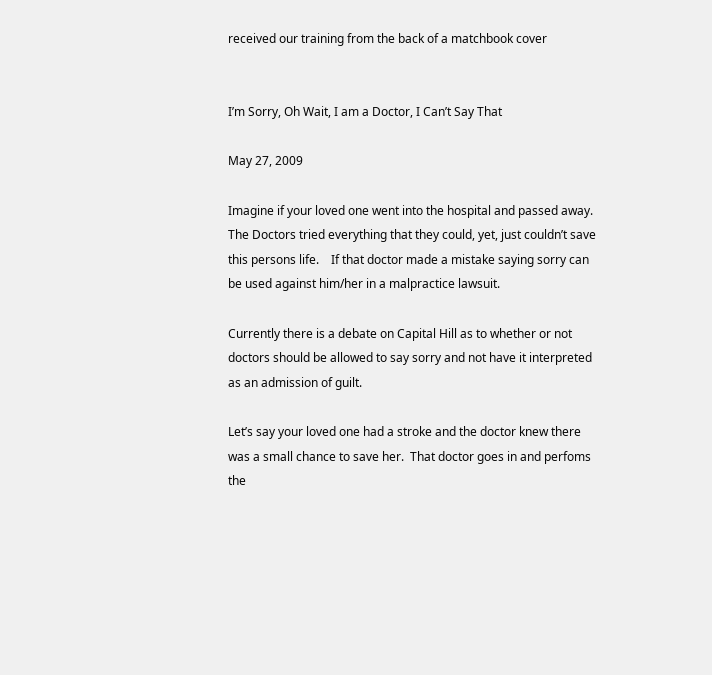received our training from the back of a matchbook cover


I’m Sorry, Oh Wait, I am a Doctor, I Can’t Say That

May 27, 2009

Imagine if your loved one went into the hospital and passed away.  The Doctors tried everything that they could, yet, just couldn’t save this persons life.    If that doctor made a mistake saying sorry can be used against him/her in a malpractice lawsuit.

Currently there is a debate on Capital Hill as to whether or not doctors should be allowed to say sorry and not have it interpreted as an admission of guilt.

Let’s say your loved one had a stroke and the doctor knew there was a small chance to save her.  That doctor goes in and perfoms the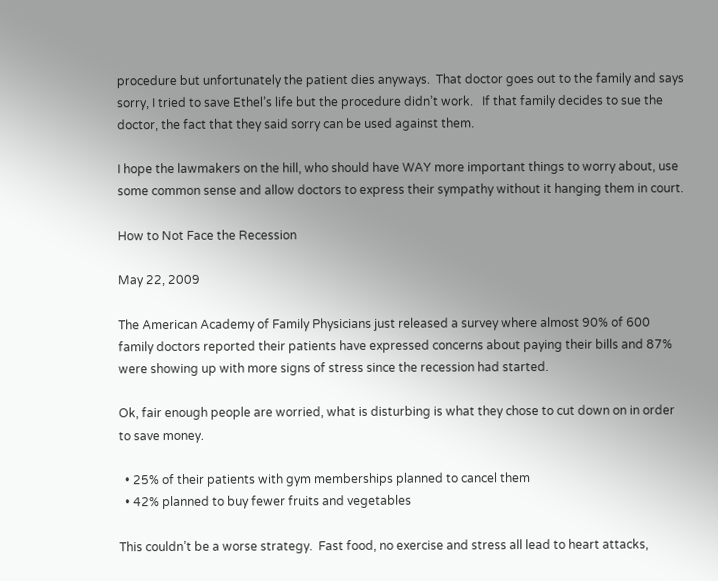procedure but unfortunately the patient dies anyways.  That doctor goes out to the family and says sorry, I tried to save Ethel’s life but the procedure didn’t work.   If that family decides to sue the doctor, the fact that they said sorry can be used against them.

I hope the lawmakers on the hill, who should have WAY more important things to worry about, use some common sense and allow doctors to express their sympathy without it hanging them in court.

How to Not Face the Recession

May 22, 2009

The American Academy of Family Physicians just released a survey where almost 90% of 600 family doctors reported their patients have expressed concerns about paying their bills and 87% were showing up with more signs of stress since the recession had started.

Ok, fair enough people are worried, what is disturbing is what they chose to cut down on in order to save money.

  • 25% of their patients with gym memberships planned to cancel them
  • 42% planned to buy fewer fruits and vegetables

This couldn’t be a worse strategy.  Fast food, no exercise and stress all lead to heart attacks,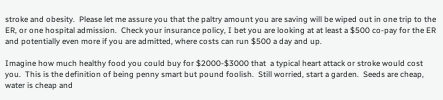stroke and obesity.  Please let me assure you that the paltry amount you are saving will be wiped out in one trip to the ER, or one hospital admission.  Check your insurance policy, I bet you are looking at at least a $500 co-pay for the ER and potentially even more if you are admitted, where costs can run $500 a day and up.

Imagine how much healthy food you could buy for $2000-$3000 that  a typical heart attack or stroke would cost you.  This is the definition of being penny smart but pound foolish.  Still worried, start a garden.  Seeds are cheap, water is cheap and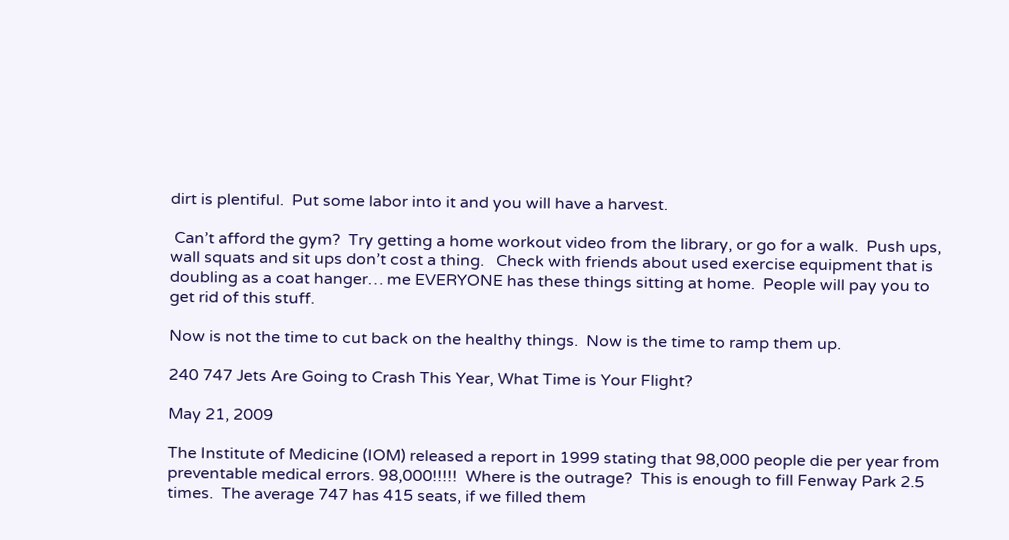dirt is plentiful.  Put some labor into it and you will have a harvest.

 Can’t afford the gym?  Try getting a home workout video from the library, or go for a walk.  Push ups, wall squats and sit ups don’t cost a thing.   Check with friends about used exercise equipment that is doubling as a coat hanger… me EVERYONE has these things sitting at home.  People will pay you to get rid of this stuff.

Now is not the time to cut back on the healthy things.  Now is the time to ramp them up.

240 747 Jets Are Going to Crash This Year, What Time is Your Flight?

May 21, 2009

The Institute of Medicine (IOM) released a report in 1999 stating that 98,000 people die per year from preventable medical errors. 98,000!!!!!  Where is the outrage?  This is enough to fill Fenway Park 2.5 times.  The average 747 has 415 seats, if we filled them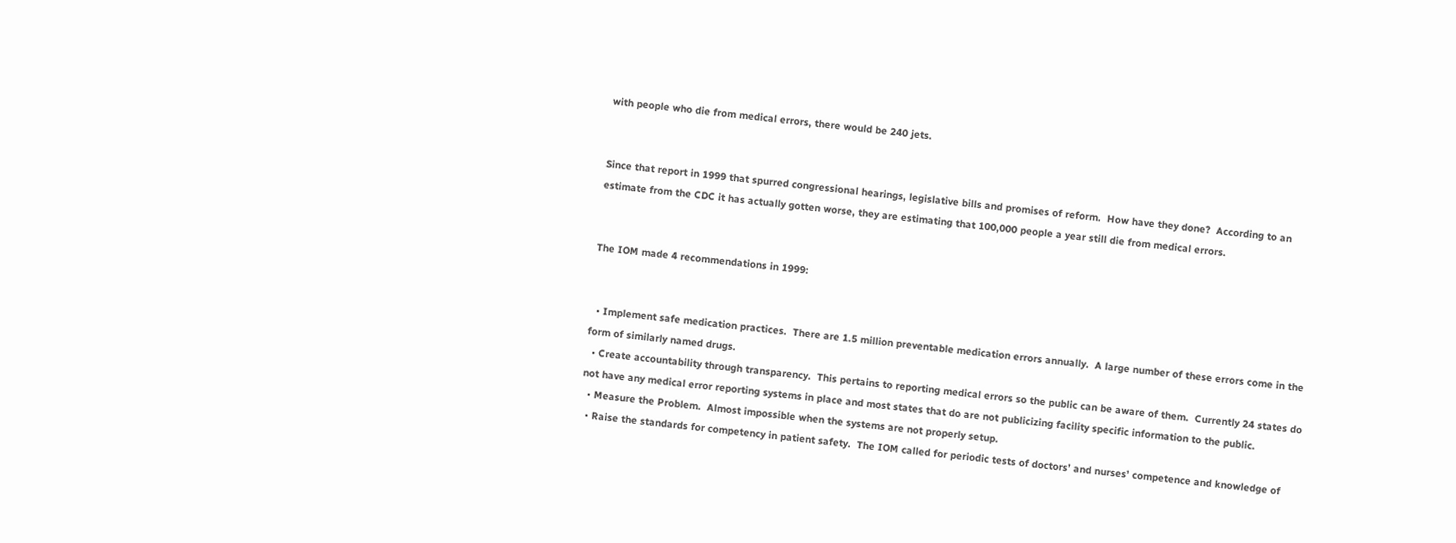with people who die from medical errors, there would be 240 jets.


Since that report in 1999 that spurred congressional hearings, legislative bills and promises of reform.  How have they done?  According to an estimate from the CDC it has actually gotten worse, they are estimating that 100,000 people a year still die from medical errors.


The IOM made 4 recommendations in 1999:


  • Implement safe medication practices.  There are 1.5 million preventable medication errors annually.  A large number of these errors come in the form of similarly named drugs.
  • Create accountability through transparency.  This pertains to reporting medical errors so the public can be aware of them.  Currently 24 states do not have any medical error reporting systems in place and most states that do are not publicizing facility specific information to the public.
  • Measure the Problem.  Almost impossible when the systems are not properly setup.
  • Raise the standards for competency in patient safety.  The IOM called for periodic tests of doctors’ and nurses’ competence and knowledge of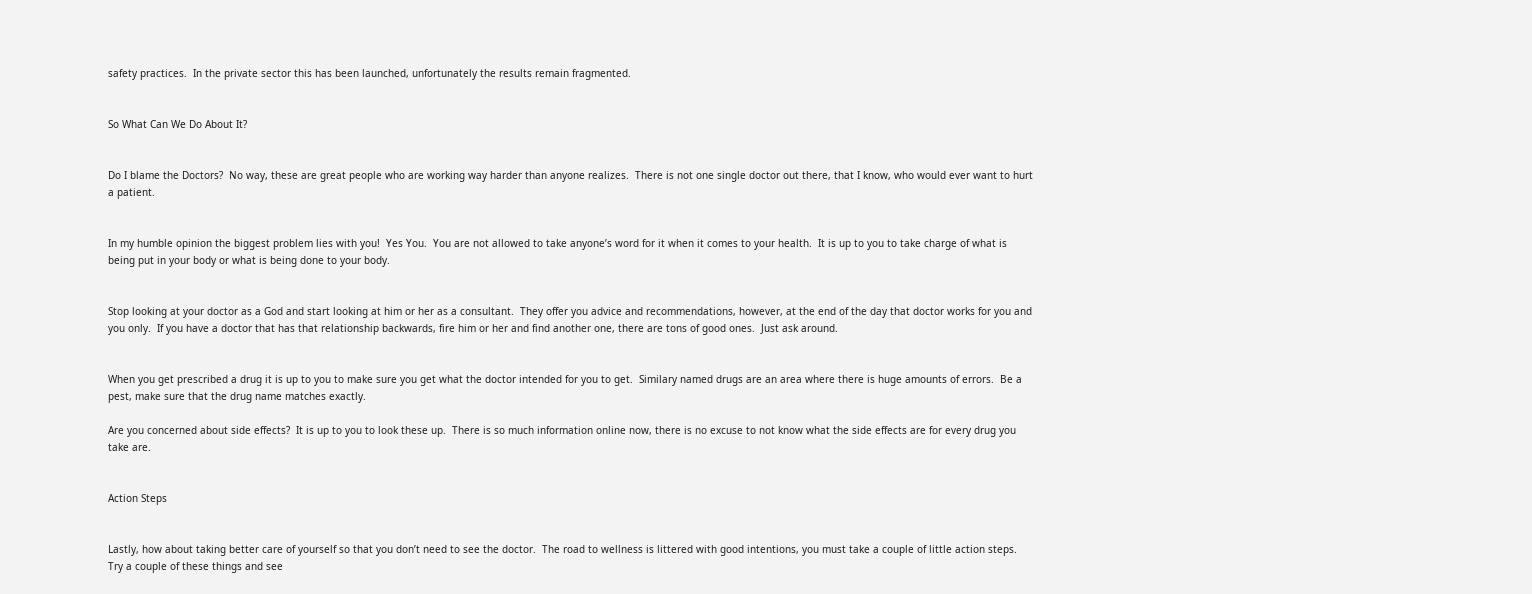safety practices.  In the private sector this has been launched, unfortunately the results remain fragmented.


So What Can We Do About It?


Do I blame the Doctors?  No way, these are great people who are working way harder than anyone realizes.  There is not one single doctor out there, that I know, who would ever want to hurt a patient.


In my humble opinion the biggest problem lies with you!  Yes You.  You are not allowed to take anyone’s word for it when it comes to your health.  It is up to you to take charge of what is being put in your body or what is being done to your body.


Stop looking at your doctor as a God and start looking at him or her as a consultant.  They offer you advice and recommendations, however, at the end of the day that doctor works for you and you only.  If you have a doctor that has that relationship backwards, fire him or her and find another one, there are tons of good ones.  Just ask around.


When you get prescribed a drug it is up to you to make sure you get what the doctor intended for you to get.  Similary named drugs are an area where there is huge amounts of errors.  Be a pest, make sure that the drug name matches exactly.

Are you concerned about side effects?  It is up to you to look these up.  There is so much information online now, there is no excuse to not know what the side effects are for every drug you take are.


Action Steps


Lastly, how about taking better care of yourself so that you don’t need to see the doctor.  The road to wellness is littered with good intentions, you must take a couple of little action steps.  Try a couple of these things and see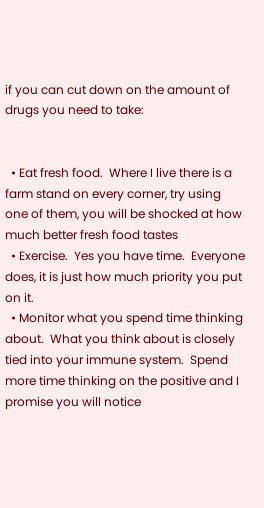if you can cut down on the amount of drugs you need to take:


  • Eat fresh food.  Where I live there is a farm stand on every corner, try using one of them, you will be shocked at how much better fresh food tastes
  • Exercise.  Yes you have time.  Everyone does, it is just how much priority you put on it.
  • Monitor what you spend time thinking about.  What you think about is closely tied into your immune system.  Spend more time thinking on the positive and I promise you will notice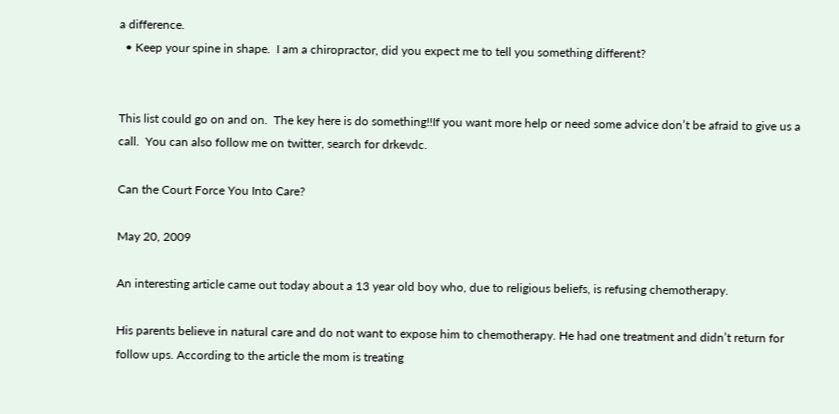a difference.
  • Keep your spine in shape.  I am a chiropractor, did you expect me to tell you something different?


This list could go on and on.  The key here is do something!!If you want more help or need some advice don’t be afraid to give us a call.  You can also follow me on twitter, search for drkevdc.

Can the Court Force You Into Care?

May 20, 2009

An interesting article came out today about a 13 year old boy who, due to religious beliefs, is refusing chemotherapy.

His parents believe in natural care and do not want to expose him to chemotherapy. He had one treatment and didn’t return for follow ups. According to the article the mom is treating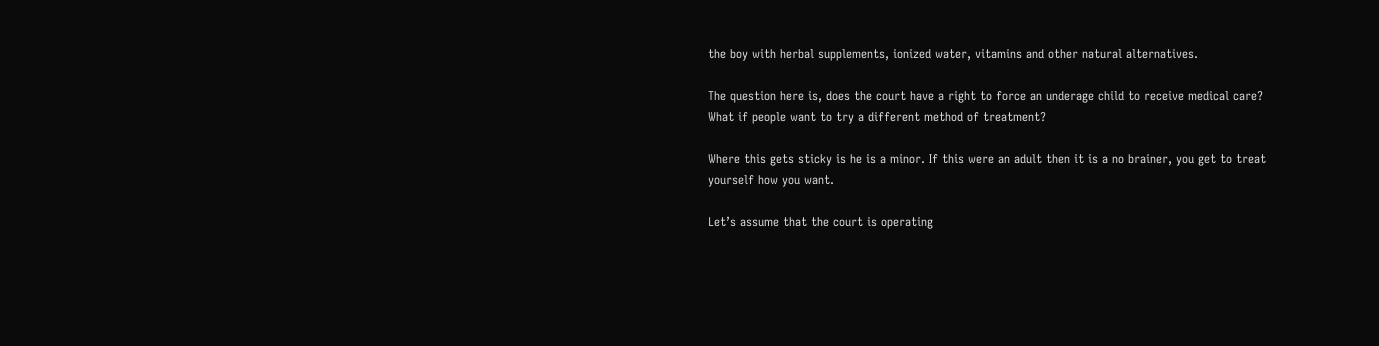the boy with herbal supplements, ionized water, vitamins and other natural alternatives.

The question here is, does the court have a right to force an underage child to receive medical care? What if people want to try a different method of treatment?

Where this gets sticky is he is a minor. If this were an adult then it is a no brainer, you get to treat yourself how you want.

Let’s assume that the court is operating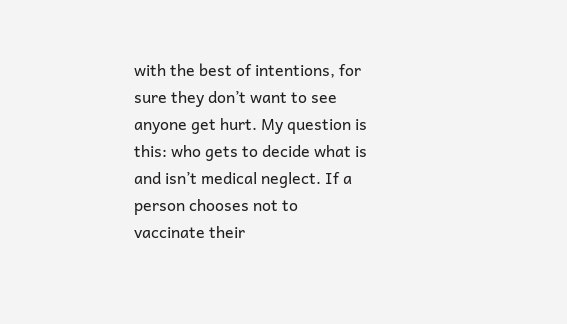with the best of intentions, for sure they don’t want to see anyone get hurt. My question is this: who gets to decide what is and isn’t medical neglect. If a person chooses not to vaccinate their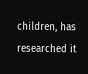children, has researched it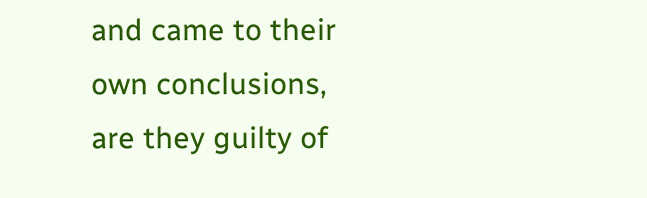and came to their own conclusions, are they guilty of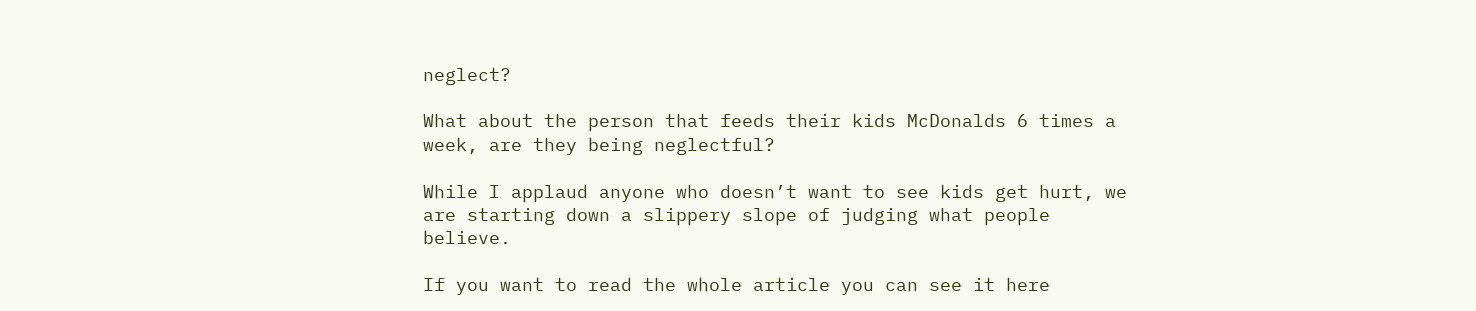neglect?

What about the person that feeds their kids McDonalds 6 times a week, are they being neglectful?

While I applaud anyone who doesn’t want to see kids get hurt, we are starting down a slippery slope of judging what people believe.

If you want to read the whole article you can see it here